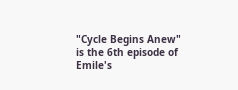"Cycle Begins Anew" is the 6th episode of Emile's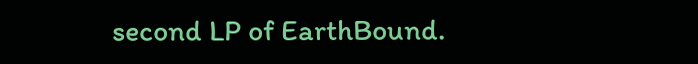second LP of EarthBound.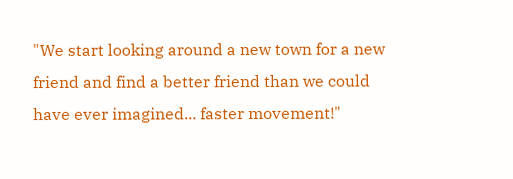"We start looking around a new town for a new friend and find a better friend than we could have ever imagined... faster movement!"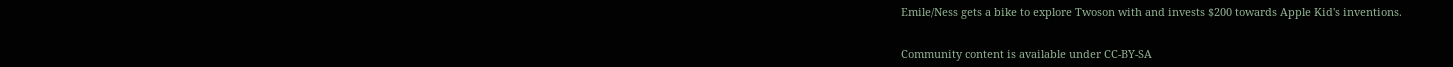Emile/Ness gets a bike to explore Twoson with and invests $200 towards Apple Kid's inventions.


Community content is available under CC-BY-SA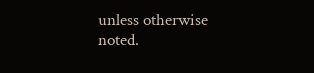unless otherwise noted.